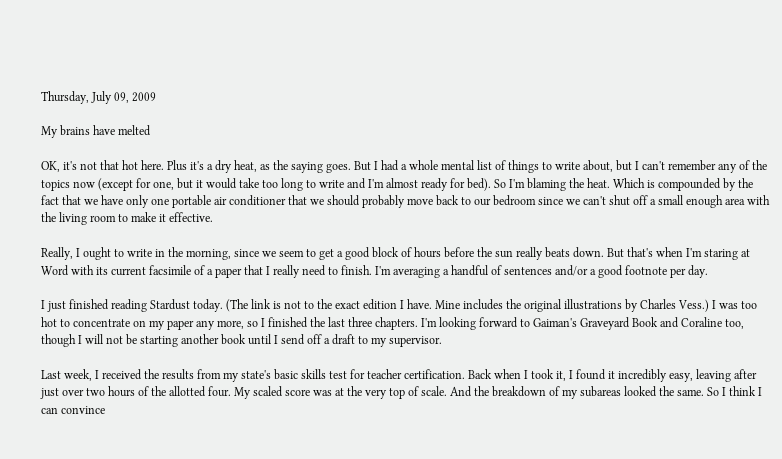Thursday, July 09, 2009

My brains have melted

OK, it's not that hot here. Plus it's a dry heat, as the saying goes. But I had a whole mental list of things to write about, but I can't remember any of the topics now (except for one, but it would take too long to write and I'm almost ready for bed). So I'm blaming the heat. Which is compounded by the fact that we have only one portable air conditioner that we should probably move back to our bedroom since we can't shut off a small enough area with the living room to make it effective.

Really, I ought to write in the morning, since we seem to get a good block of hours before the sun really beats down. But that's when I'm staring at Word with its current facsimile of a paper that I really need to finish. I'm averaging a handful of sentences and/or a good footnote per day.

I just finished reading Stardust today. (The link is not to the exact edition I have. Mine includes the original illustrations by Charles Vess.) I was too hot to concentrate on my paper any more, so I finished the last three chapters. I'm looking forward to Gaiman's Graveyard Book and Coraline too, though I will not be starting another book until I send off a draft to my supervisor.

Last week, I received the results from my state's basic skills test for teacher certification. Back when I took it, I found it incredibly easy, leaving after just over two hours of the allotted four. My scaled score was at the very top of scale. And the breakdown of my subareas looked the same. So I think I can convince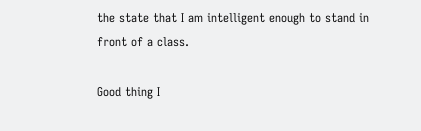the state that I am intelligent enough to stand in front of a class.

Good thing I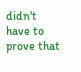didn't have to prove that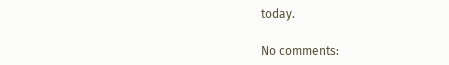today.

No comments: